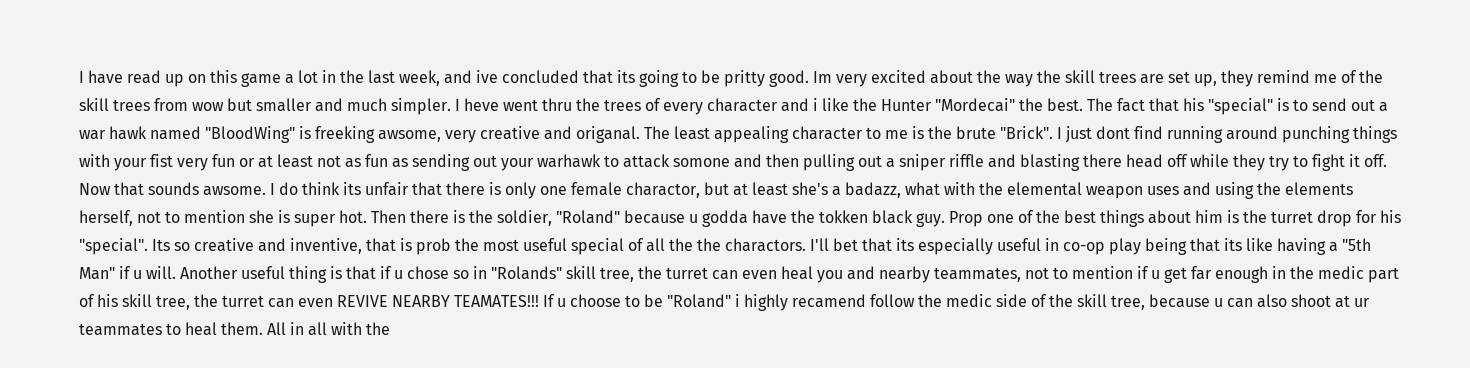I have read up on this game a lot in the last week, and ive concluded that its going to be pritty good. Im very excited about the way the skill trees are set up, they remind me of the skill trees from wow but smaller and much simpler. I heve went thru the trees of every character and i like the Hunter "Mordecai" the best. The fact that his "special" is to send out a war hawk named "BloodWing" is freeking awsome, very creative and origanal. The least appealing character to me is the brute "Brick". I just dont find running around punching things with your fist very fun or at least not as fun as sending out your warhawk to attack somone and then pulling out a sniper riffle and blasting there head off while they try to fight it off. Now that sounds awsome. I do think its unfair that there is only one female charactor, but at least she's a badazz, what with the elemental weapon uses and using the elements herself, not to mention she is super hot. Then there is the soldier, "Roland" because u godda have the tokken black guy. Prop one of the best things about him is the turret drop for his "special". Its so creative and inventive, that is prob the most useful special of all the the charactors. I'll bet that its especially useful in co-op play being that its like having a "5th Man" if u will. Another useful thing is that if u chose so in "Rolands" skill tree, the turret can even heal you and nearby teammates, not to mention if u get far enough in the medic part of his skill tree, the turret can even REVIVE NEARBY TEAMATES!!! If u choose to be "Roland" i highly recamend follow the medic side of the skill tree, because u can also shoot at ur teammates to heal them. All in all with the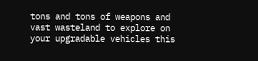tons and tons of weapons and vast wasteland to explore on your upgradable vehicles this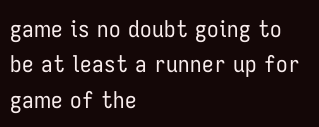game is no doubt going to be at least a runner up for game of the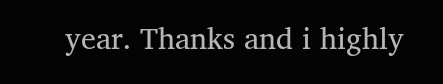year. Thanks and i highly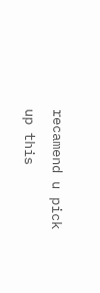recamend u pick up this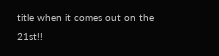title when it comes out on the 21st!!